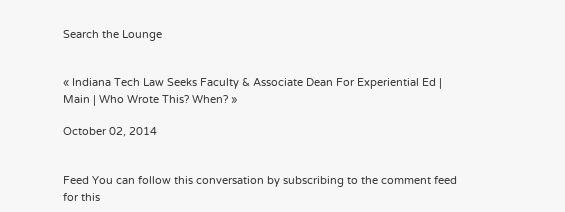Search the Lounge


« Indiana Tech Law Seeks Faculty & Associate Dean For Experiential Ed | Main | Who Wrote This? When? »

October 02, 2014


Feed You can follow this conversation by subscribing to the comment feed for this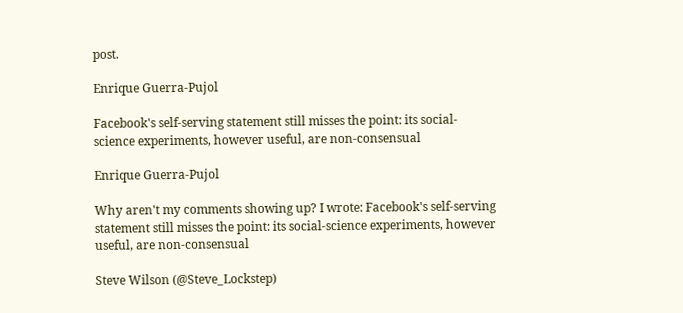post.

Enrique Guerra-Pujol

Facebook's self-serving statement still misses the point: its social-science experiments, however useful, are non-consensual

Enrique Guerra-Pujol

Why aren't my comments showing up? I wrote: Facebook's self-serving statement still misses the point: its social-science experiments, however useful, are non-consensual

Steve Wilson (@Steve_Lockstep)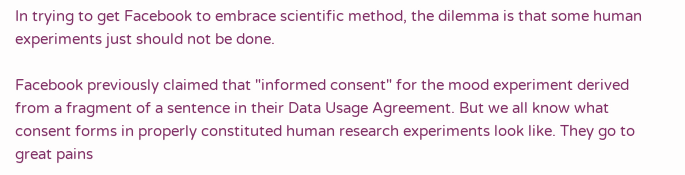In trying to get Facebook to embrace scientific method, the dilemma is that some human experiments just should not be done.

Facebook previously claimed that "informed consent" for the mood experiment derived from a fragment of a sentence in their Data Usage Agreement. But we all know what consent forms in properly constituted human research experiments look like. They go to great pains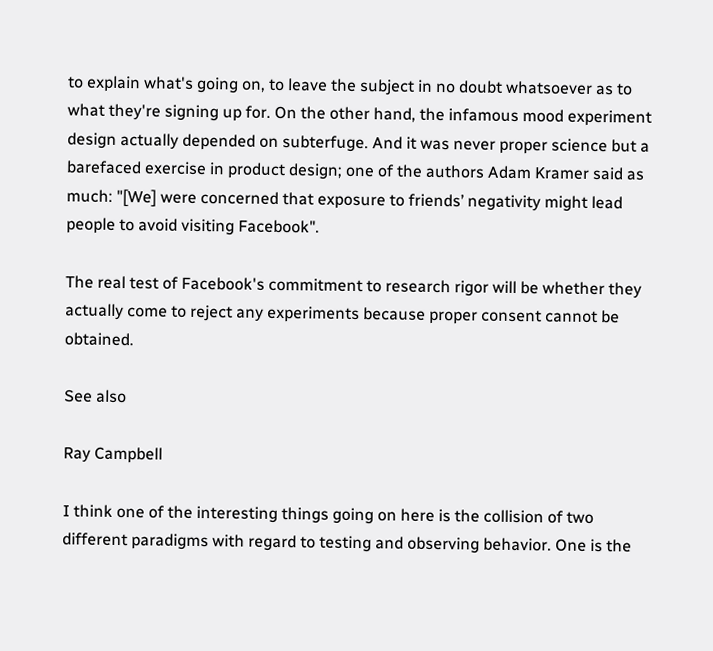to explain what's going on, to leave the subject in no doubt whatsoever as to what they're signing up for. On the other hand, the infamous mood experiment design actually depended on subterfuge. And it was never proper science but a barefaced exercise in product design; one of the authors Adam Kramer said as much: "[We] were concerned that exposure to friends’ negativity might lead people to avoid visiting Facebook".

The real test of Facebook's commitment to research rigor will be whether they actually come to reject any experiments because proper consent cannot be obtained.

See also

Ray Campbell

I think one of the interesting things going on here is the collision of two different paradigms with regard to testing and observing behavior. One is the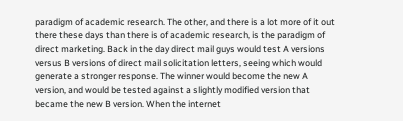paradigm of academic research. The other, and there is a lot more of it out there these days than there is of academic research, is the paradigm of direct marketing. Back in the day direct mail guys would test A versions versus B versions of direct mail solicitation letters, seeing which would generate a stronger response. The winner would become the new A version, and would be tested against a slightly modified version that became the new B version. When the internet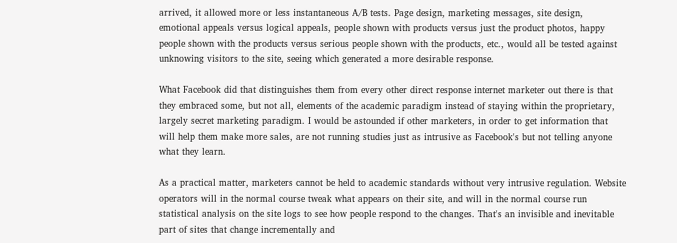arrived, it allowed more or less instantaneous A/B tests. Page design, marketing messages, site design, emotional appeals versus logical appeals, people shown with products versus just the product photos, happy people shown with the products versus serious people shown with the products, etc., would all be tested against unknowing visitors to the site, seeing which generated a more desirable response.

What Facebook did that distinguishes them from every other direct response internet marketer out there is that they embraced some, but not all, elements of the academic paradigm instead of staying within the proprietary, largely secret marketing paradigm. I would be astounded if other marketers, in order to get information that will help them make more sales, are not running studies just as intrusive as Facebook's but not telling anyone what they learn.

As a practical matter, marketers cannot be held to academic standards without very intrusive regulation. Website operators will in the normal course tweak what appears on their site, and will in the normal course run statistical analysis on the site logs to see how people respond to the changes. That's an invisible and inevitable part of sites that change incrementally and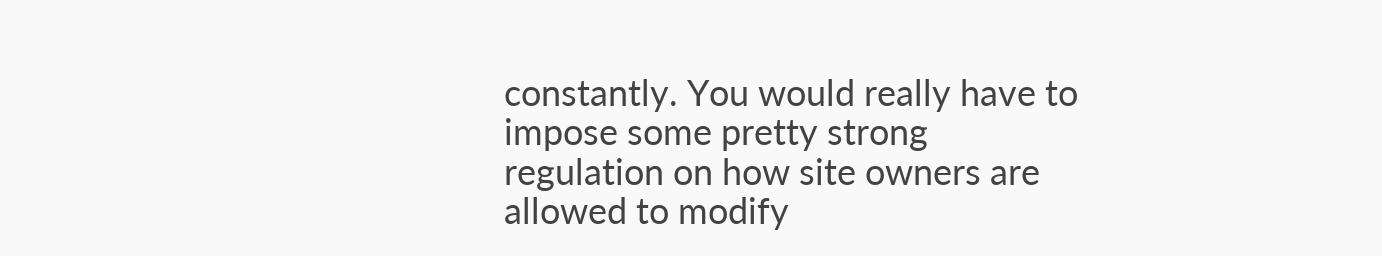constantly. You would really have to impose some pretty strong regulation on how site owners are allowed to modify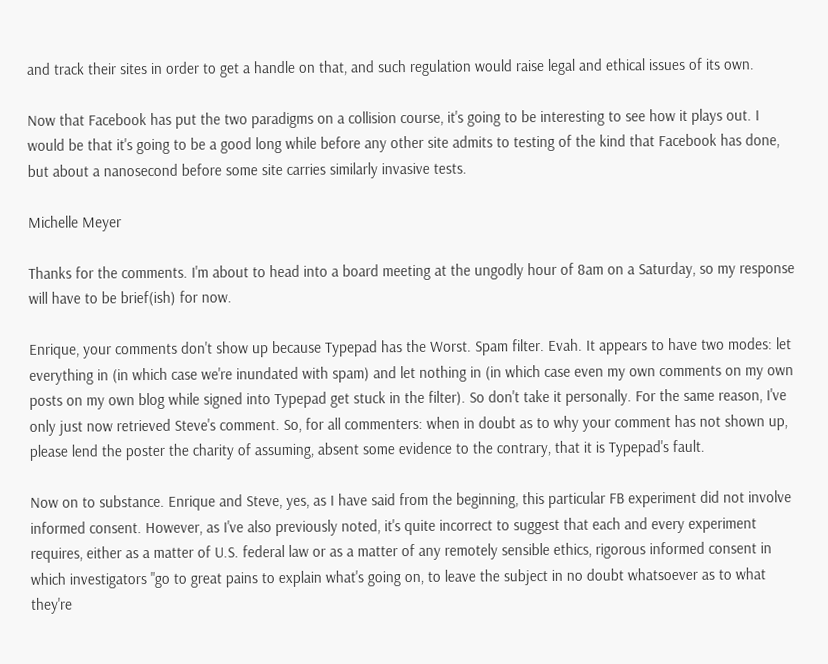and track their sites in order to get a handle on that, and such regulation would raise legal and ethical issues of its own.

Now that Facebook has put the two paradigms on a collision course, it's going to be interesting to see how it plays out. I would be that it's going to be a good long while before any other site admits to testing of the kind that Facebook has done, but about a nanosecond before some site carries similarly invasive tests.

Michelle Meyer

Thanks for the comments. I'm about to head into a board meeting at the ungodly hour of 8am on a Saturday, so my response will have to be brief(ish) for now.

Enrique, your comments don't show up because Typepad has the Worst. Spam filter. Evah. It appears to have two modes: let everything in (in which case we're inundated with spam) and let nothing in (in which case even my own comments on my own posts on my own blog while signed into Typepad get stuck in the filter). So don't take it personally. For the same reason, I've only just now retrieved Steve's comment. So, for all commenters: when in doubt as to why your comment has not shown up, please lend the poster the charity of assuming, absent some evidence to the contrary, that it is Typepad's fault.

Now on to substance. Enrique and Steve, yes, as I have said from the beginning, this particular FB experiment did not involve informed consent. However, as I've also previously noted, it's quite incorrect to suggest that each and every experiment requires, either as a matter of U.S. federal law or as a matter of any remotely sensible ethics, rigorous informed consent in which investigators "go to great pains to explain what's going on, to leave the subject in no doubt whatsoever as to what they're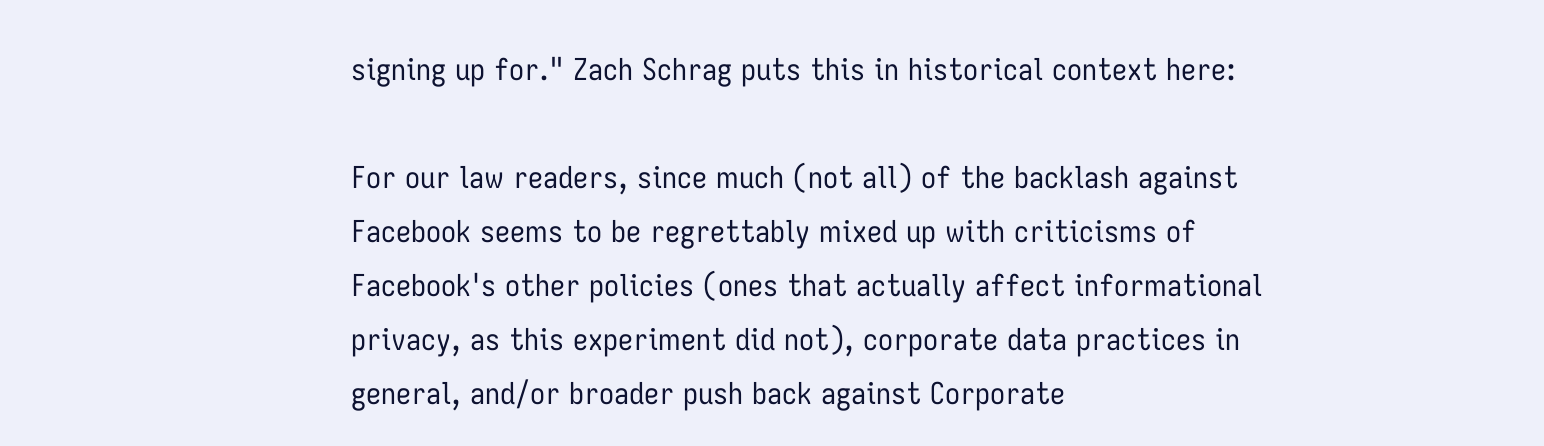signing up for." Zach Schrag puts this in historical context here:

For our law readers, since much (not all) of the backlash against Facebook seems to be regrettably mixed up with criticisms of Facebook's other policies (ones that actually affect informational privacy, as this experiment did not), corporate data practices in general, and/or broader push back against Corporate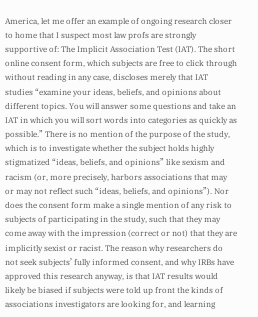America, let me offer an example of ongoing research closer to home that I suspect most law profs are strongly supportive of: The Implicit Association Test (IAT). The short online consent form, which subjects are free to click through without reading in any case, discloses merely that IAT studies “examine your ideas, beliefs, and opinions about different topics. You will answer some questions and take an IAT in which you will sort words into categories as quickly as possible.” There is no mention of the purpose of the study, which is to investigate whether the subject holds highly stigmatized “ideas, beliefs, and opinions” like sexism and racism (or, more precisely, harbors associations that may or may not reflect such “ideas, beliefs, and opinions”). Nor does the consent form make a single mention of any risk to subjects of participating in the study, such that they may come away with the impression (correct or not) that they are implicitly sexist or racist. The reason why researchers do not seek subjects’ fully informed consent, and why IRBs have approved this research anyway, is that IAT results would likely be biased if subjects were told up front the kinds of associations investigators are looking for, and learning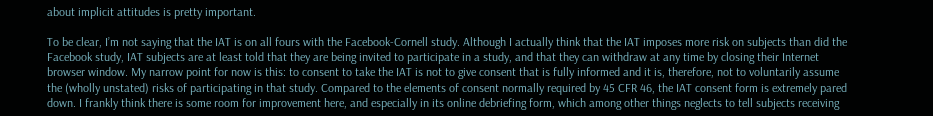about implicit attitudes is pretty important.

To be clear, I’m not saying that the IAT is on all fours with the Facebook-Cornell study. Although I actually think that the IAT imposes more risk on subjects than did the Facebook study, IAT subjects are at least told that they are being invited to participate in a study, and that they can withdraw at any time by closing their Internet browser window. My narrow point for now is this: to consent to take the IAT is not to give consent that is fully informed and it is, therefore, not to voluntarily assume the (wholly unstated) risks of participating in that study. Compared to the elements of consent normally required by 45 CFR 46, the IAT consent form is extremely pared down. I frankly think there is some room for improvement here, and especially in its online debriefing form, which among other things neglects to tell subjects receiving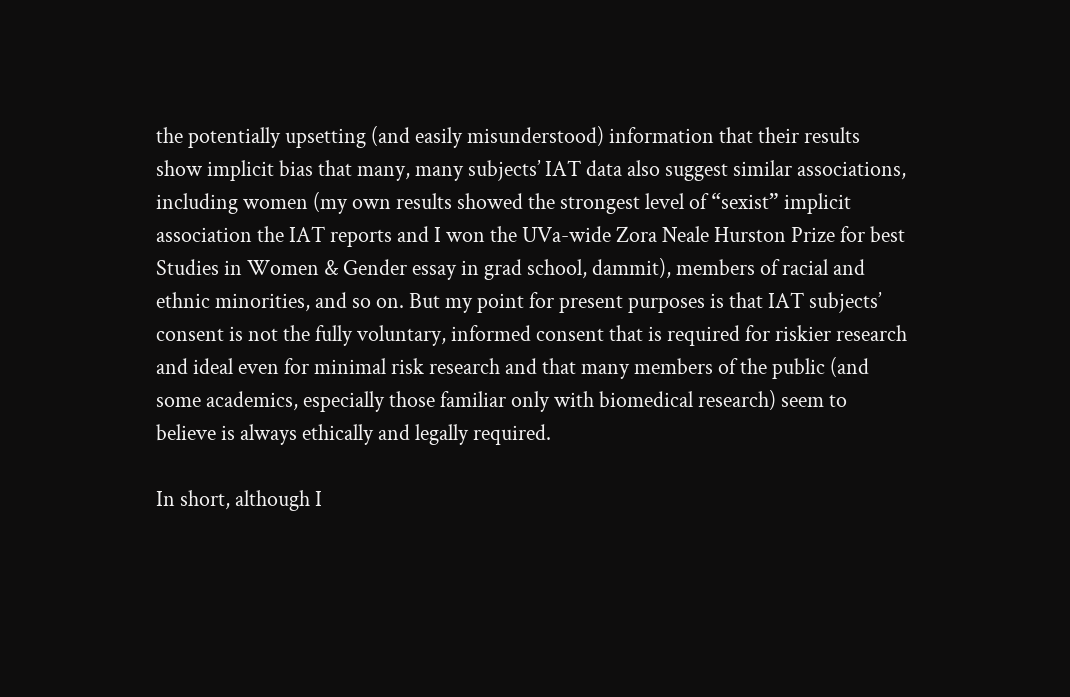the potentially upsetting (and easily misunderstood) information that their results show implicit bias that many, many subjects’ IAT data also suggest similar associations, including women (my own results showed the strongest level of “sexist” implicit association the IAT reports and I won the UVa-wide Zora Neale Hurston Prize for best Studies in Women & Gender essay in grad school, dammit), members of racial and ethnic minorities, and so on. But my point for present purposes is that IAT subjects’ consent is not the fully voluntary, informed consent that is required for riskier research and ideal even for minimal risk research and that many members of the public (and some academics, especially those familiar only with biomedical research) seem to believe is always ethically and legally required.

In short, although I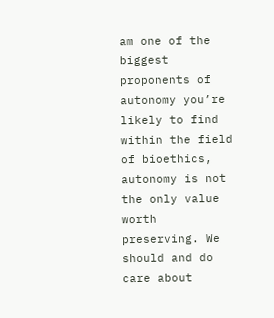am one of the biggest proponents of autonomy you’re likely to find within the field of bioethics, autonomy is not the only value worth preserving. We should and do care about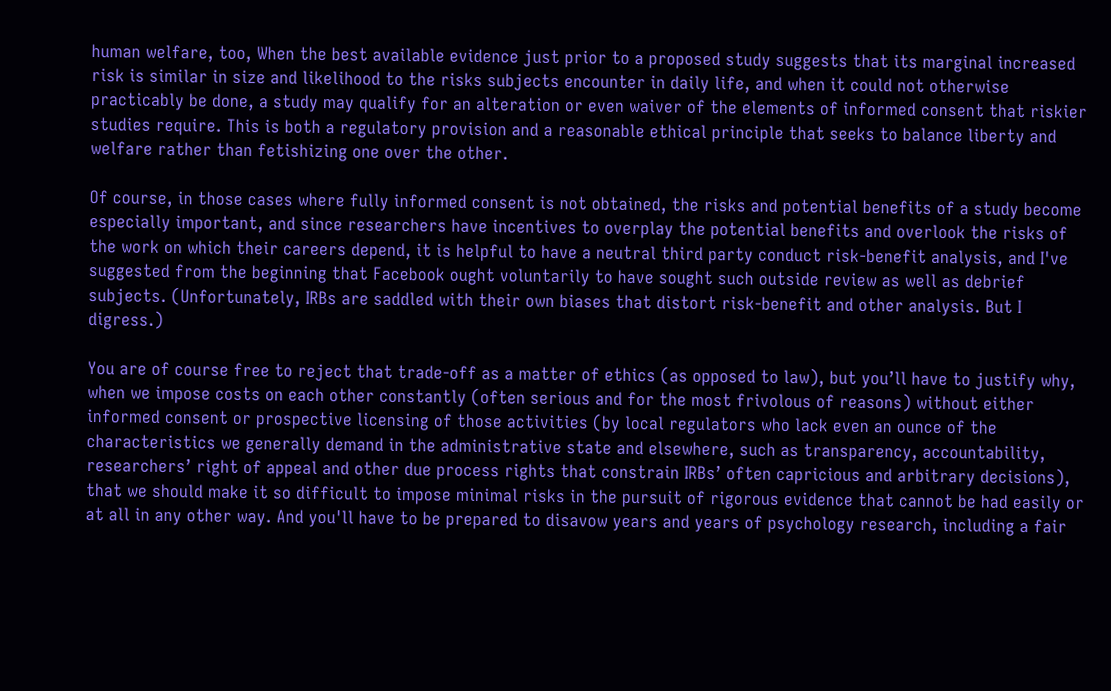human welfare, too, When the best available evidence just prior to a proposed study suggests that its marginal increased risk is similar in size and likelihood to the risks subjects encounter in daily life, and when it could not otherwise practicably be done, a study may qualify for an alteration or even waiver of the elements of informed consent that riskier studies require. This is both a regulatory provision and a reasonable ethical principle that seeks to balance liberty and welfare rather than fetishizing one over the other.

Of course, in those cases where fully informed consent is not obtained, the risks and potential benefits of a study become especially important, and since researchers have incentives to overplay the potential benefits and overlook the risks of the work on which their careers depend, it is helpful to have a neutral third party conduct risk-benefit analysis, and I've suggested from the beginning that Facebook ought voluntarily to have sought such outside review as well as debrief subjects. (Unfortunately, IRBs are saddled with their own biases that distort risk-benefit and other analysis. But I digress.)

You are of course free to reject that trade-off as a matter of ethics (as opposed to law), but you’ll have to justify why, when we impose costs on each other constantly (often serious and for the most frivolous of reasons) without either informed consent or prospective licensing of those activities (by local regulators who lack even an ounce of the characteristics we generally demand in the administrative state and elsewhere, such as transparency, accountability, researchers’ right of appeal and other due process rights that constrain IRBs’ often capricious and arbitrary decisions), that we should make it so difficult to impose minimal risks in the pursuit of rigorous evidence that cannot be had easily or at all in any other way. And you'll have to be prepared to disavow years and years of psychology research, including a fair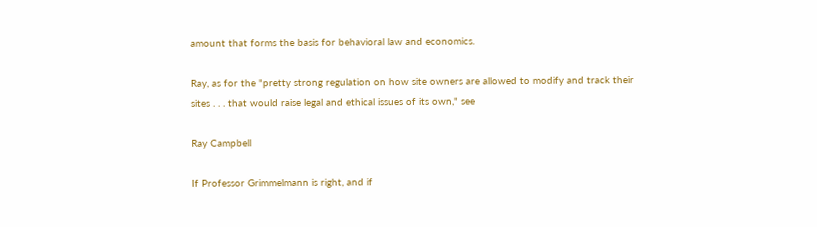amount that forms the basis for behavioral law and economics.

Ray, as for the "pretty strong regulation on how site owners are allowed to modify and track their sites . . . that would raise legal and ethical issues of its own," see

Ray Campbell

If Professor Grimmelmann is right, and if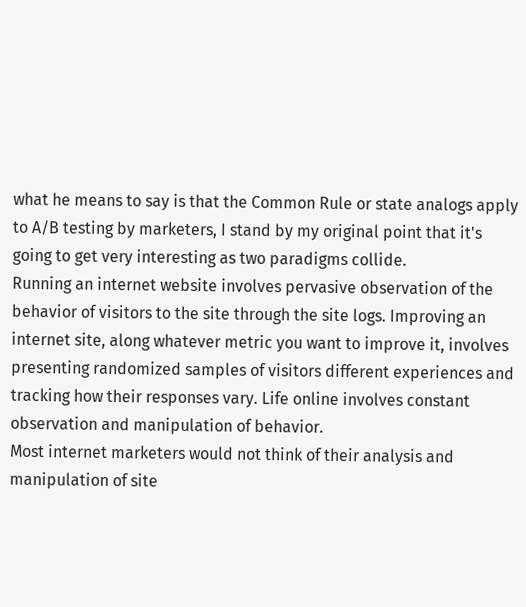what he means to say is that the Common Rule or state analogs apply to A/B testing by marketers, I stand by my original point that it's going to get very interesting as two paradigms collide.
Running an internet website involves pervasive observation of the behavior of visitors to the site through the site logs. Improving an internet site, along whatever metric you want to improve it, involves presenting randomized samples of visitors different experiences and tracking how their responses vary. Life online involves constant observation and manipulation of behavior.
Most internet marketers would not think of their analysis and manipulation of site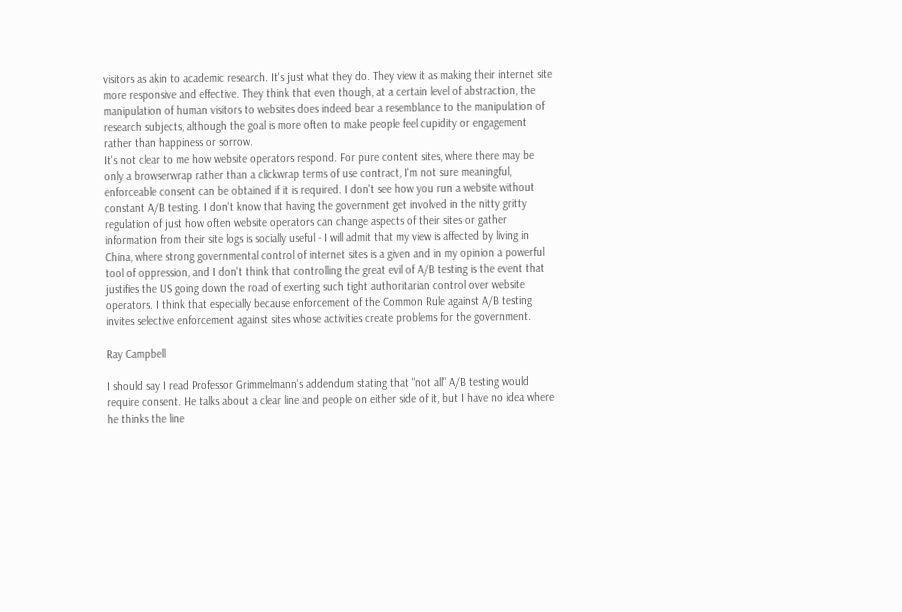visitors as akin to academic research. It's just what they do. They view it as making their internet site more responsive and effective. They think that even though, at a certain level of abstraction, the manipulation of human visitors to websites does indeed bear a resemblance to the manipulation of research subjects, although the goal is more often to make people feel cupidity or engagement rather than happiness or sorrow.
It's not clear to me how website operators respond. For pure content sites, where there may be only a browserwrap rather than a clickwrap terms of use contract, I'm not sure meaningful, enforceable consent can be obtained if it is required. I don't see how you run a website without constant A/B testing. I don't know that having the government get involved in the nitty gritty regulation of just how often website operators can change aspects of their sites or gather information from their site logs is socially useful - I will admit that my view is affected by living in China, where strong governmental control of internet sites is a given and in my opinion a powerful tool of oppression, and I don't think that controlling the great evil of A/B testing is the event that justifies the US going down the road of exerting such tight authoritarian control over website operators. I think that especially because enforcement of the Common Rule against A/B testing invites selective enforcement against sites whose activities create problems for the government.

Ray Campbell

I should say I read Professor Grimmelmann's addendum stating that "not all" A/B testing would require consent. He talks about a clear line and people on either side of it, but I have no idea where he thinks the line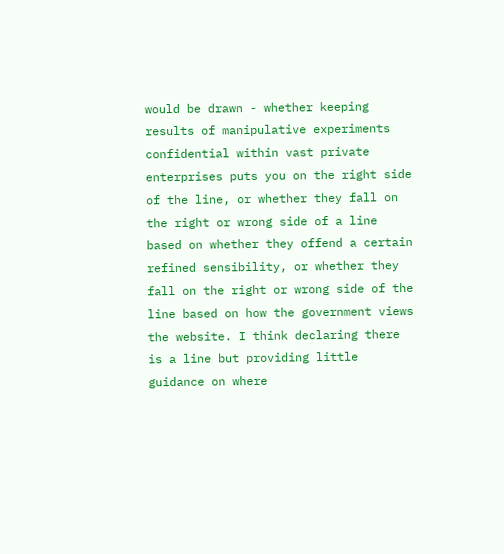would be drawn - whether keeping results of manipulative experiments confidential within vast private enterprises puts you on the right side of the line, or whether they fall on the right or wrong side of a line based on whether they offend a certain refined sensibility, or whether they fall on the right or wrong side of the line based on how the government views the website. I think declaring there is a line but providing little guidance on where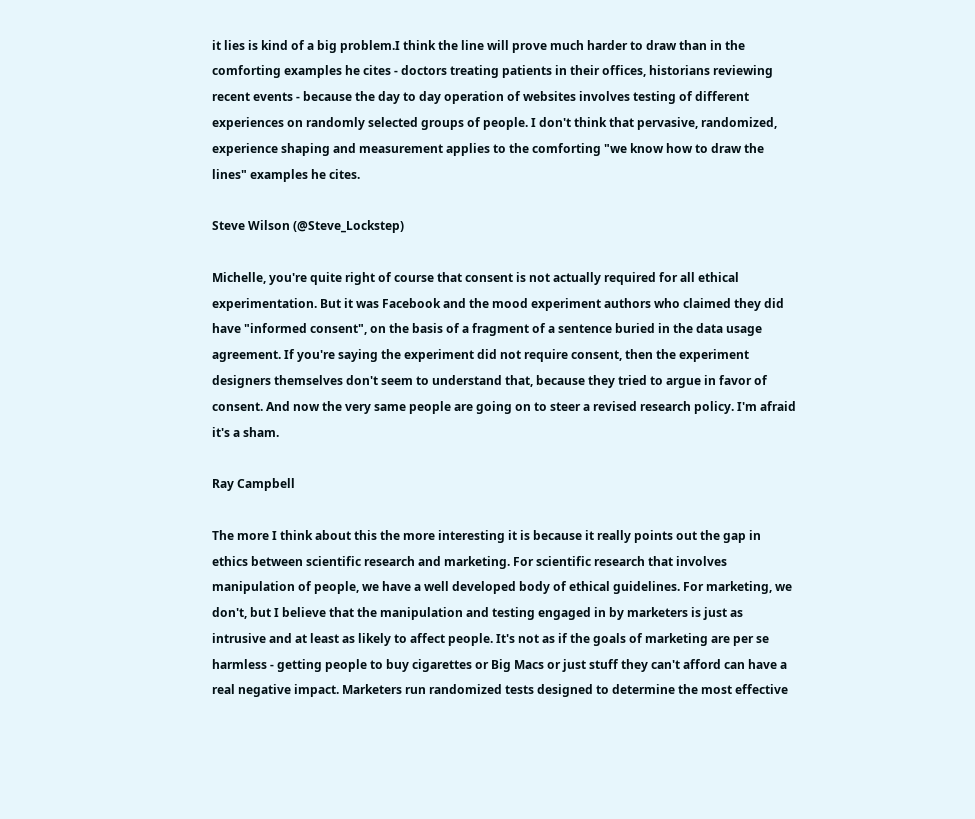it lies is kind of a big problem.I think the line will prove much harder to draw than in the comforting examples he cites - doctors treating patients in their offices, historians reviewing recent events - because the day to day operation of websites involves testing of different experiences on randomly selected groups of people. I don't think that pervasive, randomized, experience shaping and measurement applies to the comforting "we know how to draw the lines" examples he cites.

Steve Wilson (@Steve_Lockstep)

Michelle, you're quite right of course that consent is not actually required for all ethical experimentation. But it was Facebook and the mood experiment authors who claimed they did have "informed consent", on the basis of a fragment of a sentence buried in the data usage agreement. If you're saying the experiment did not require consent, then the experiment designers themselves don't seem to understand that, because they tried to argue in favor of consent. And now the very same people are going on to steer a revised research policy. I'm afraid it's a sham.

Ray Campbell

The more I think about this the more interesting it is because it really points out the gap in ethics between scientific research and marketing. For scientific research that involves manipulation of people, we have a well developed body of ethical guidelines. For marketing, we don't, but I believe that the manipulation and testing engaged in by marketers is just as intrusive and at least as likely to affect people. It's not as if the goals of marketing are per se harmless - getting people to buy cigarettes or Big Macs or just stuff they can't afford can have a real negative impact. Marketers run randomized tests designed to determine the most effective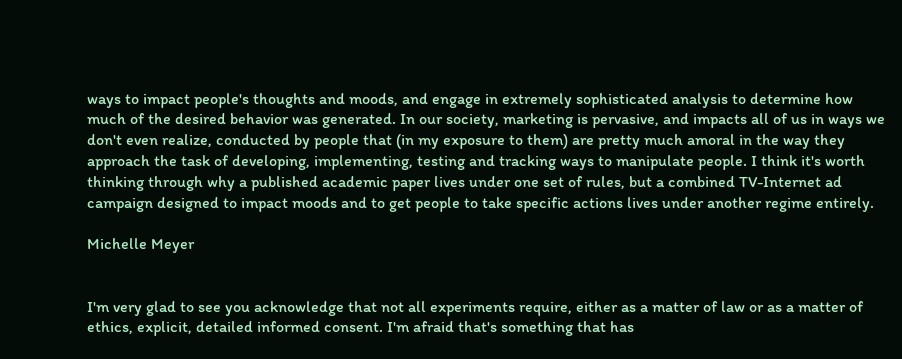ways to impact people's thoughts and moods, and engage in extremely sophisticated analysis to determine how much of the desired behavior was generated. In our society, marketing is pervasive, and impacts all of us in ways we don't even realize, conducted by people that (in my exposure to them) are pretty much amoral in the way they approach the task of developing, implementing, testing and tracking ways to manipulate people. I think it's worth thinking through why a published academic paper lives under one set of rules, but a combined TV-Internet ad campaign designed to impact moods and to get people to take specific actions lives under another regime entirely.

Michelle Meyer


I'm very glad to see you acknowledge that not all experiments require, either as a matter of law or as a matter of ethics, explicit, detailed informed consent. I'm afraid that's something that has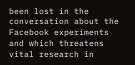been lost in the conversation about the Facebook experiments and which threatens vital research in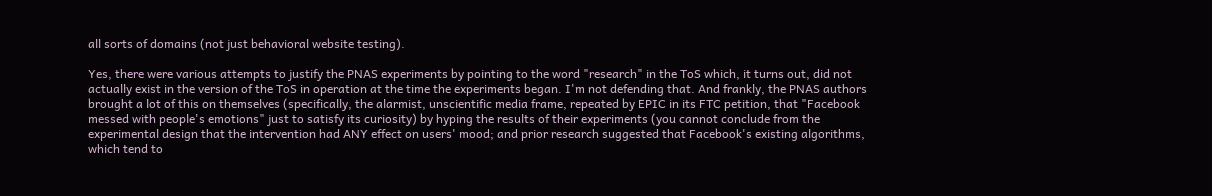all sorts of domains (not just behavioral website testing).

Yes, there were various attempts to justify the PNAS experiments by pointing to the word "research" in the ToS which, it turns out, did not actually exist in the version of the ToS in operation at the time the experiments began. I'm not defending that. And frankly, the PNAS authors brought a lot of this on themselves (specifically, the alarmist, unscientific media frame, repeated by EPIC in its FTC petition, that "Facebook messed with people's emotions" just to satisfy its curiosity) by hyping the results of their experiments (you cannot conclude from the experimental design that the intervention had ANY effect on users' mood; and prior research suggested that Facebook's existing algorithms, which tend to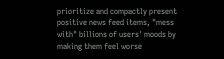prioritize and compactly present positive news feed items, "mess with" billions of users' moods by making them feel worse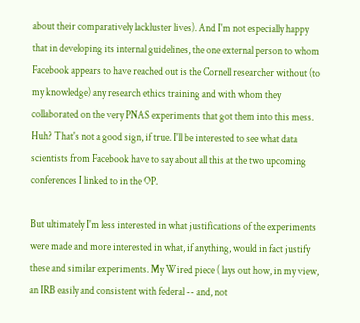about their comparatively lackluster lives). And I'm not especially happy that in developing its internal guidelines, the one external person to whom Facebook appears to have reached out is the Cornell researcher without (to my knowledge) any research ethics training and with whom they collaborated on the very PNAS experiments that got them into this mess. Huh? That's not a good sign, if true. I'll be interested to see what data scientists from Facebook have to say about all this at the two upcoming conferences I linked to in the OP.

But ultimately I'm less interested in what justifications of the experiments were made and more interested in what, if anything, would in fact justify these and similar experiments. My Wired piece ( lays out how, in my view, an IRB easily and consistent with federal -- and, not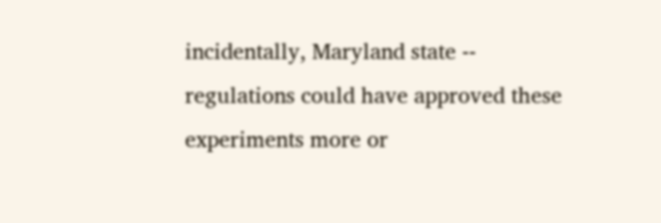incidentally, Maryland state -- regulations could have approved these experiments more or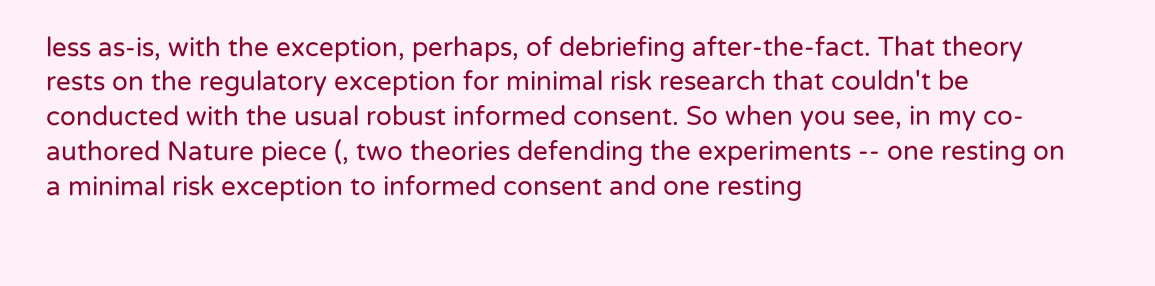less as-is, with the exception, perhaps, of debriefing after-the-fact. That theory rests on the regulatory exception for minimal risk research that couldn't be conducted with the usual robust informed consent. So when you see, in my co-authored Nature piece (, two theories defending the experiments -- one resting on a minimal risk exception to informed consent and one resting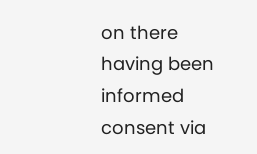on there having been informed consent via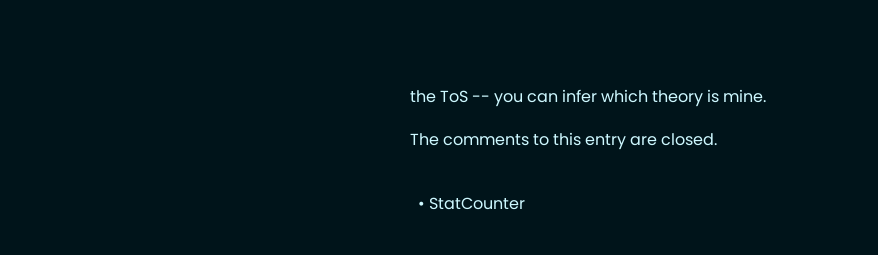the ToS -- you can infer which theory is mine.

The comments to this entry are closed.


  • StatCounter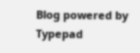Blog powered by Typepad